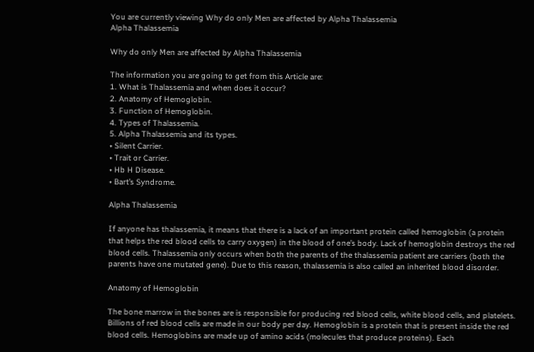You are currently viewing Why do only Men are affected by Alpha Thalassemia
Alpha Thalassemia

Why do only Men are affected by Alpha Thalassemia

The information you are going to get from this Article are:
1. What is Thalassemia and when does it occur?
2. Anatomy of Hemoglobin.
3. Function of Hemoglobin.
4. Types of Thalassemia.
5. Alpha Thalassemia and its types.
• Silent Carrier.
• Trait or Carrier.
• Hb H Disease.
• Bart’s Syndrome.

Alpha Thalassemia

If anyone has thalassemia, it means that there is a lack of an important protein called hemoglobin (a protein that helps the red blood cells to carry oxygen) in the blood of one’s body. Lack of hemoglobin destroys the red blood cells. Thalassemia only occurs when both the parents of the thalassemia patient are carriers (both the parents have one mutated gene). Due to this reason, thalassemia is also called an inherited blood disorder.

Anatomy of Hemoglobin

The bone marrow in the bones are is responsible for producing red blood cells, white blood cells, and platelets. Billions of red blood cells are made in our body per day. Hemoglobin is a protein that is present inside the red blood cells. Hemoglobins are made up of amino acids (molecules that produce proteins). Each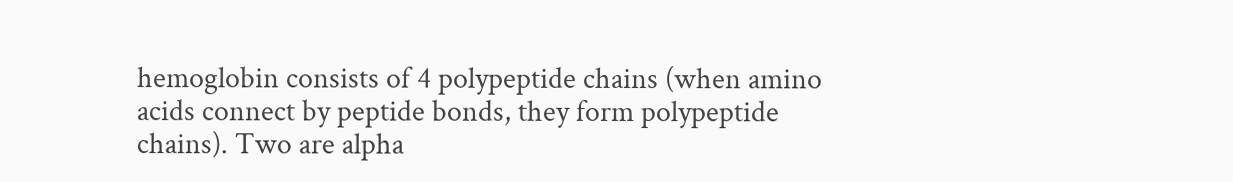hemoglobin consists of 4 polypeptide chains (when amino acids connect by peptide bonds, they form polypeptide chains). Two are alpha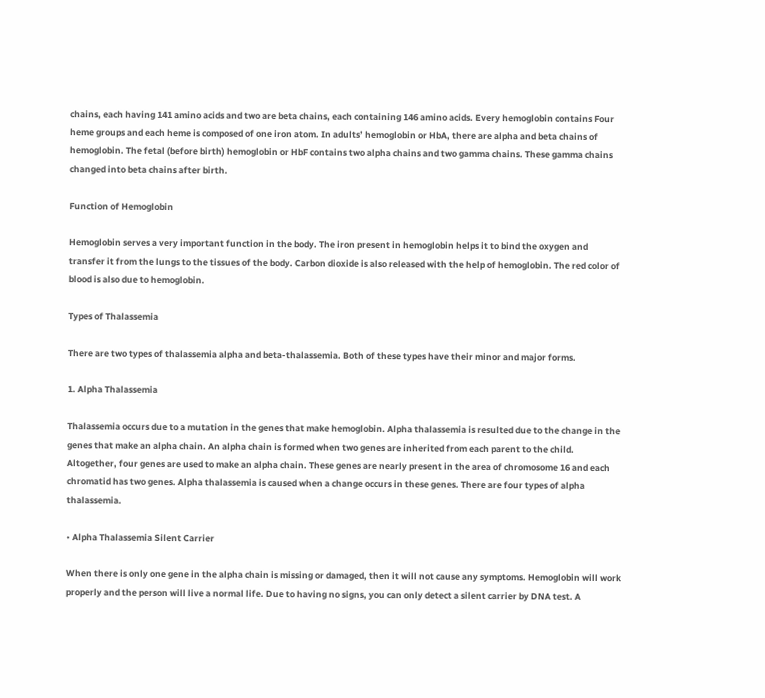chains, each having 141 amino acids and two are beta chains, each containing 146 amino acids. Every hemoglobin contains Four heme groups and each heme is composed of one iron atom. In adults’ hemoglobin or HbA, there are alpha and beta chains of hemoglobin. The fetal (before birth) hemoglobin or HbF contains two alpha chains and two gamma chains. These gamma chains changed into beta chains after birth.

Function of Hemoglobin

Hemoglobin serves a very important function in the body. The iron present in hemoglobin helps it to bind the oxygen and transfer it from the lungs to the tissues of the body. Carbon dioxide is also released with the help of hemoglobin. The red color of blood is also due to hemoglobin.

Types of Thalassemia

There are two types of thalassemia alpha and beta-thalassemia. Both of these types have their minor and major forms.

1. Alpha Thalassemia

Thalassemia occurs due to a mutation in the genes that make hemoglobin. Alpha thalassemia is resulted due to the change in the genes that make an alpha chain. An alpha chain is formed when two genes are inherited from each parent to the child. Altogether, four genes are used to make an alpha chain. These genes are nearly present in the area of chromosome 16 and each chromatid has two genes. Alpha thalassemia is caused when a change occurs in these genes. There are four types of alpha thalassemia.

• Alpha Thalassemia Silent Carrier

When there is only one gene in the alpha chain is missing or damaged, then it will not cause any symptoms. Hemoglobin will work properly and the person will live a normal life. Due to having no signs, you can only detect a silent carrier by DNA test. A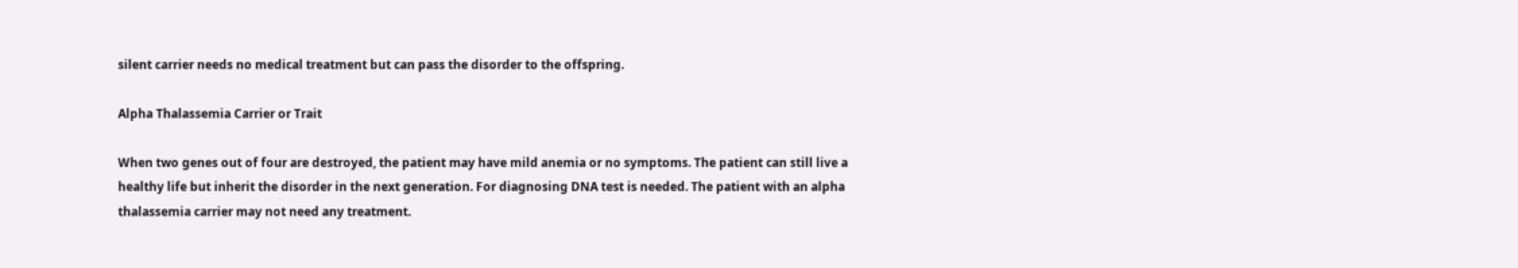silent carrier needs no medical treatment but can pass the disorder to the offspring.

Alpha Thalassemia Carrier or Trait

When two genes out of four are destroyed, the patient may have mild anemia or no symptoms. The patient can still live a healthy life but inherit the disorder in the next generation. For diagnosing DNA test is needed. The patient with an alpha thalassemia carrier may not need any treatment.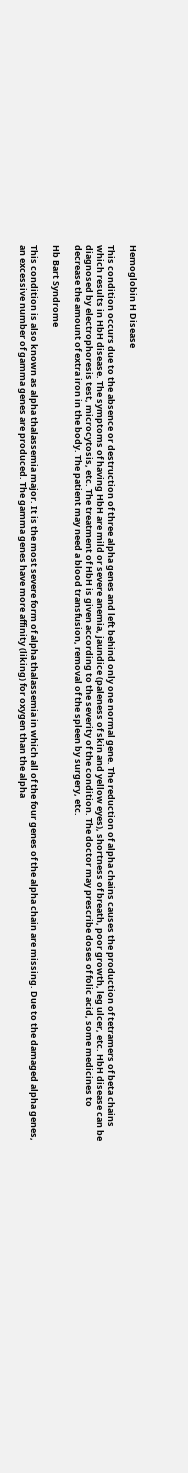Hemoglobin H Disease

This condition occurs due to the absence or destruction of three alpha genes and left behind only one normal gene. The reduction of alpha chains causes the production of tetramers of beta chains which results in HbH disease. The symptoms of having HbH are mild or severe anemia, jaundice (paleness of skin and yellow eyes), shortness of breath, poor growth, leg ulcer, etc. HbH disease can be diagnosed by electrophoresis test, microcytosis, etc. The treatment of HbH is given according to the severity of the condition. The doctor may prescribe doses of folic acid, some medicines to decrease the amount of extra iron in the body. The patient may need a blood transfusion, removal of the spleen by surgery, etc.

Hb Bart Syndrome

This condition is also known as alpha thalassemia major. It is the most severe form of alpha thalassemia in which all of the four genes of the alpha chain are missing. Due to the damaged alpha genes, an excessive number of gamma genes are produced. The gamma genes have more affinity (liking) for oxygen than the alpha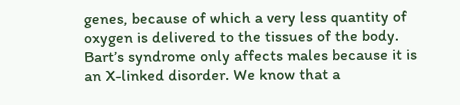genes, because of which a very less quantity of oxygen is delivered to the tissues of the body. Bart’s syndrome only affects males because it is an X-linked disorder. We know that a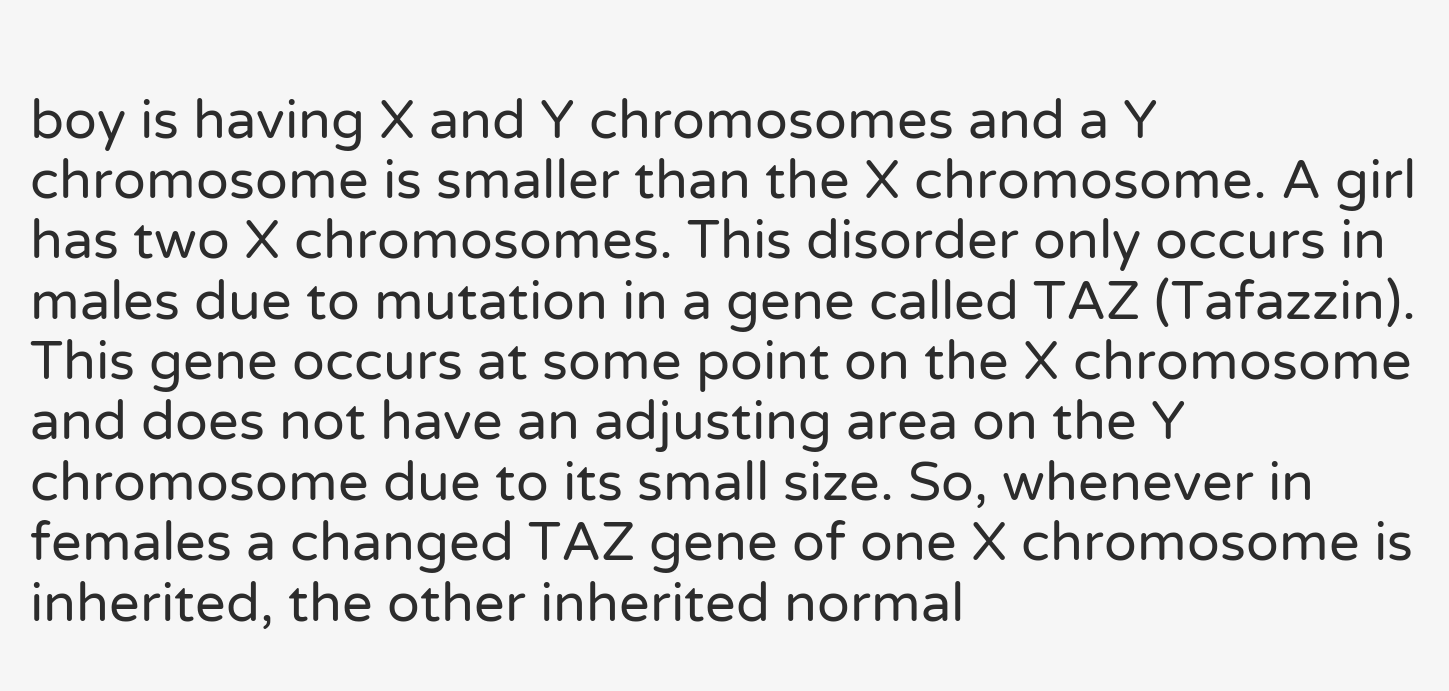boy is having X and Y chromosomes and a Y chromosome is smaller than the X chromosome. A girl has two X chromosomes. This disorder only occurs in males due to mutation in a gene called TAZ (Tafazzin). This gene occurs at some point on the X chromosome and does not have an adjusting area on the Y chromosome due to its small size. So, whenever in females a changed TAZ gene of one X chromosome is inherited, the other inherited normal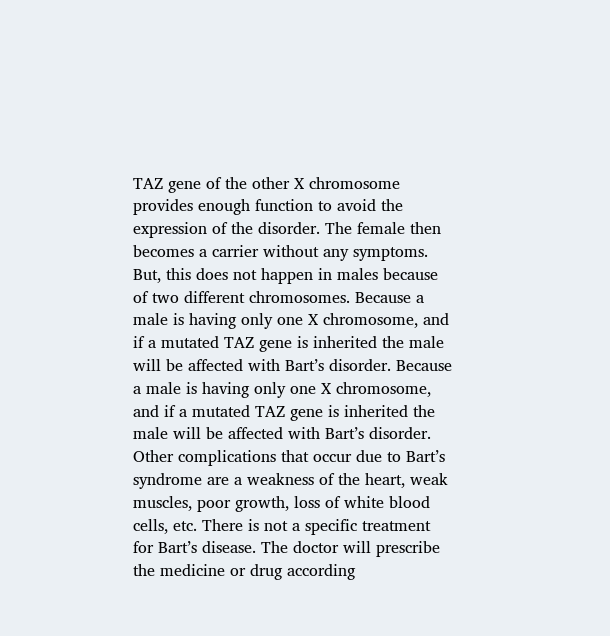TAZ gene of the other X chromosome provides enough function to avoid the expression of the disorder. The female then becomes a carrier without any symptoms. But, this does not happen in males because of two different chromosomes. Because a male is having only one X chromosome, and if a mutated TAZ gene is inherited the male will be affected with Bart’s disorder. Because a male is having only one X chromosome, and if a mutated TAZ gene is inherited the male will be affected with Bart’s disorder. Other complications that occur due to Bart’s syndrome are a weakness of the heart, weak muscles, poor growth, loss of white blood cells, etc. There is not a specific treatment for Bart’s disease. The doctor will prescribe the medicine or drug according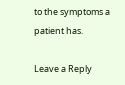to the symptoms a patient has.

Leave a Reply